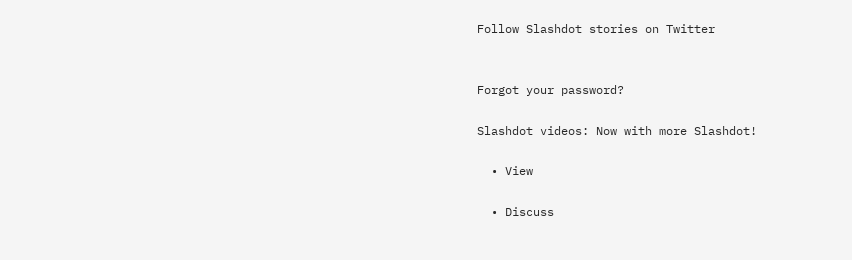Follow Slashdot stories on Twitter


Forgot your password?

Slashdot videos: Now with more Slashdot!

  • View

  • Discuss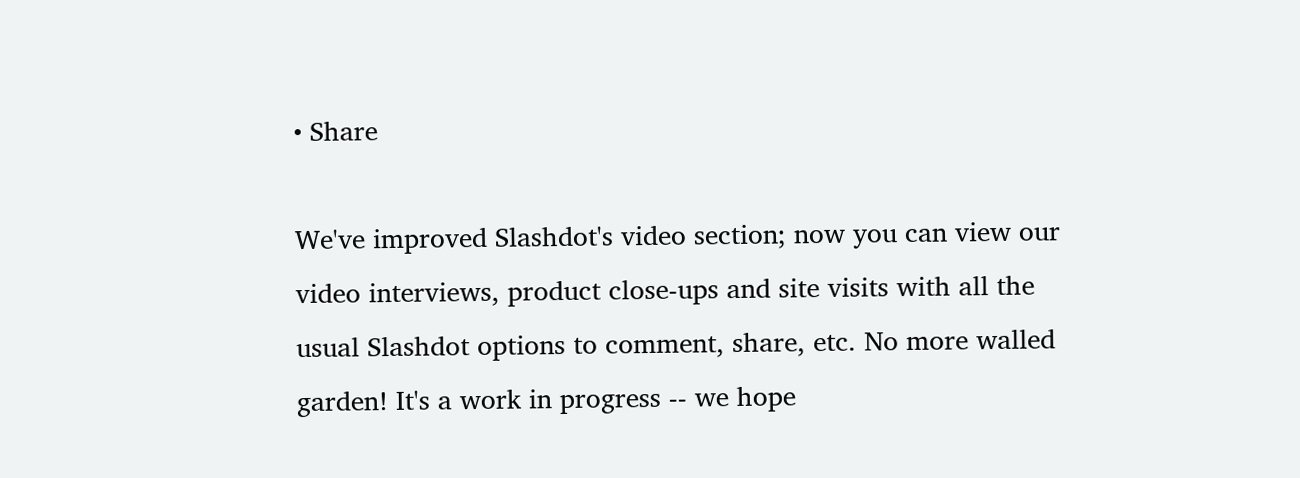• Share

We've improved Slashdot's video section; now you can view our video interviews, product close-ups and site visits with all the usual Slashdot options to comment, share, etc. No more walled garden! It's a work in progress -- we hope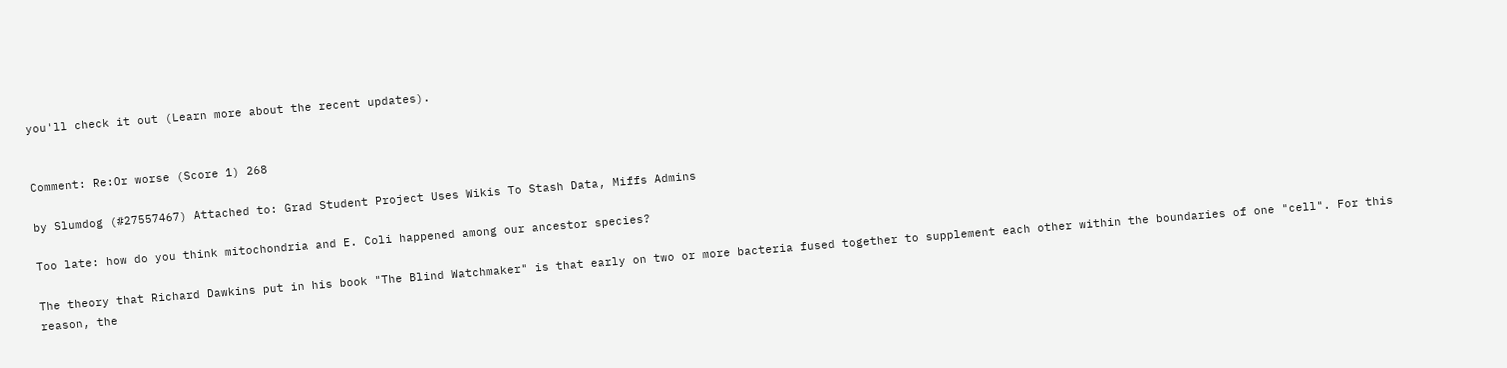you'll check it out (Learn more about the recent updates).


Comment: Re:Or worse (Score 1) 268

by Slumdog (#27557467) Attached to: Grad Student Project Uses Wikis To Stash Data, Miffs Admins

Too late: how do you think mitochondria and E. Coli happened among our ancestor species?

The theory that Richard Dawkins put in his book "The Blind Watchmaker" is that early on two or more bacteria fused together to supplement each other within the boundaries of one "cell". For this reason, the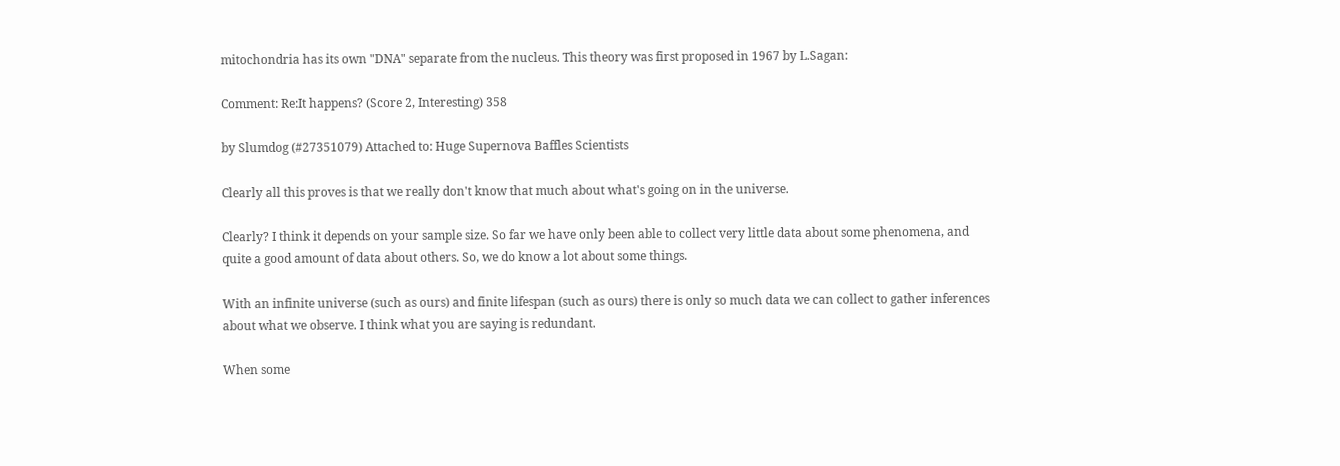mitochondria has its own "DNA" separate from the nucleus. This theory was first proposed in 1967 by L.Sagan:

Comment: Re:It happens? (Score 2, Interesting) 358

by Slumdog (#27351079) Attached to: Huge Supernova Baffles Scientists

Clearly all this proves is that we really don't know that much about what's going on in the universe.

Clearly? I think it depends on your sample size. So far we have only been able to collect very little data about some phenomena, and quite a good amount of data about others. So, we do know a lot about some things.

With an infinite universe (such as ours) and finite lifespan (such as ours) there is only so much data we can collect to gather inferences about what we observe. I think what you are saying is redundant.

When some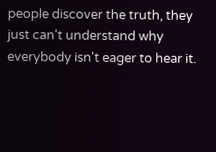people discover the truth, they just can't understand why everybody isn't eager to hear it.